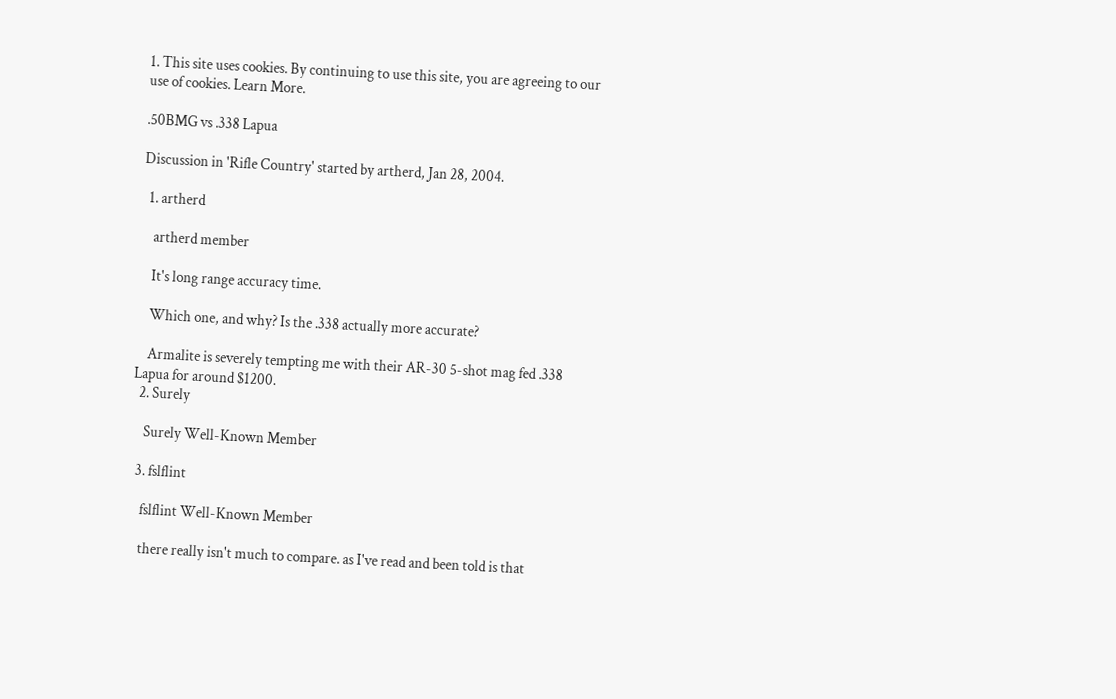1. This site uses cookies. By continuing to use this site, you are agreeing to our use of cookies. Learn More.

.50BMG vs .338 Lapua

Discussion in 'Rifle Country' started by artherd, Jan 28, 2004.

  1. artherd

    artherd member

    It's long range accuracy time.

    Which one, and why? Is the .338 actually more accurate?

    Armalite is severely tempting me with their AR-30 5-shot mag fed .338 Lapua for around $1200.
  2. Surely

    Surely Well-Known Member

  3. fslflint

    fslflint Well-Known Member

    there really isn't much to compare. as I've read and been told is that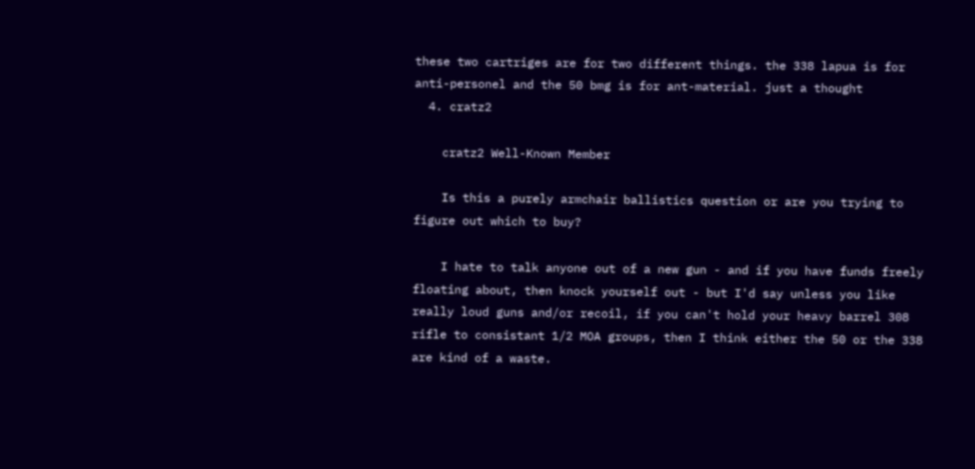these two cartriges are for two different things. the 338 lapua is for anti-personel and the 50 bmg is for ant-material. just a thought
  4. cratz2

    cratz2 Well-Known Member

    Is this a purely armchair ballistics question or are you trying to figure out which to buy?

    I hate to talk anyone out of a new gun - and if you have funds freely floating about, then knock yourself out - but I'd say unless you like really loud guns and/or recoil, if you can't hold your heavy barrel 308 rifle to consistant 1/2 MOA groups, then I think either the 50 or the 338 are kind of a waste.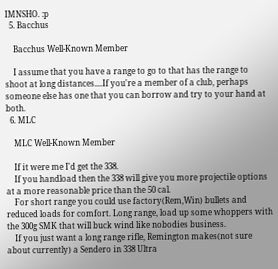IMNSHO. :p
  5. Bacchus

    Bacchus Well-Known Member

    I assume that you have a range to go to that has the range to shoot at long distances....If you're a member of a club, perhaps someone else has one that you can borrow and try to your hand at both.
  6. MLC

    MLC Well-Known Member

    If it were me I'd get the 338.
    If you handload then the 338 will give you more projectile options at a more reasonable price than the 50 cal.
    For short range you could use factory(Rem,Win) bullets and reduced loads for comfort. Long range, load up some whoppers with the 300g SMK that will buck wind like nobodies business.
    If you just want a long range rifle, Remington makes(not sure about currently) a Sendero in 338 Ultra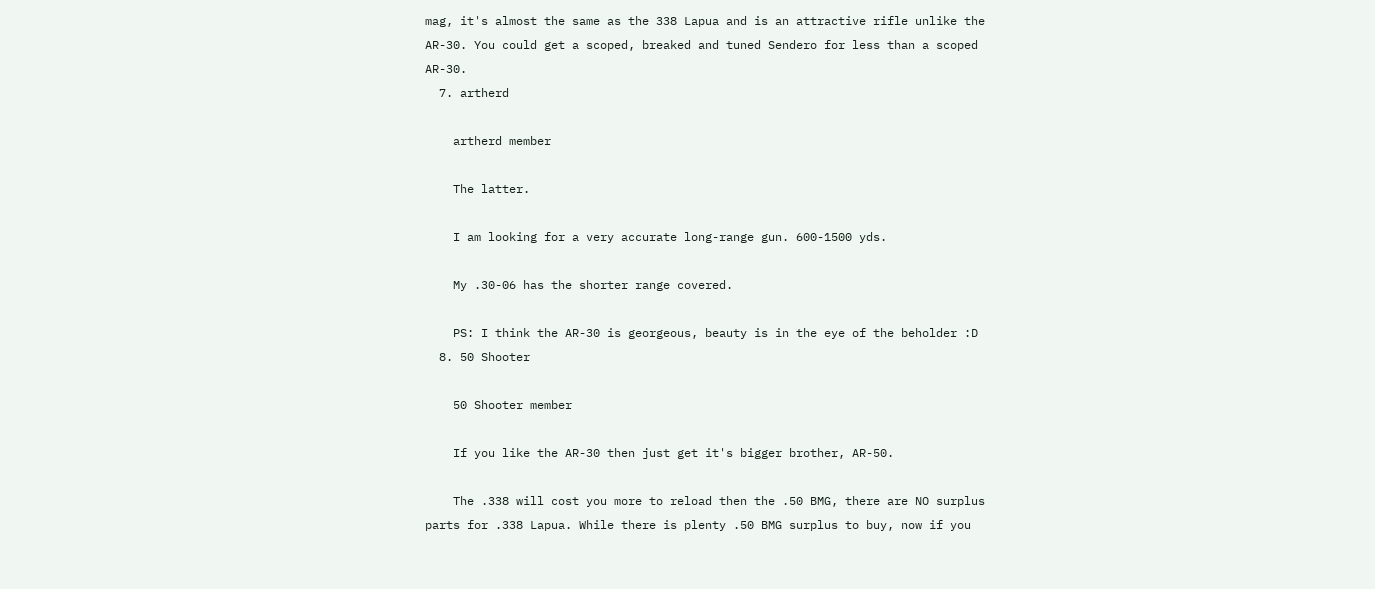mag, it's almost the same as the 338 Lapua and is an attractive rifle unlike the AR-30. You could get a scoped, breaked and tuned Sendero for less than a scoped AR-30.
  7. artherd

    artherd member

    The latter.

    I am looking for a very accurate long-range gun. 600-1500 yds.

    My .30-06 has the shorter range covered.

    PS: I think the AR-30 is georgeous, beauty is in the eye of the beholder :D
  8. 50 Shooter

    50 Shooter member

    If you like the AR-30 then just get it's bigger brother, AR-50.

    The .338 will cost you more to reload then the .50 BMG, there are NO surplus parts for .338 Lapua. While there is plenty .50 BMG surplus to buy, now if you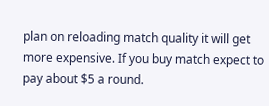plan on reloading match quality it will get more expensive. If you buy match expect to pay about $5 a round.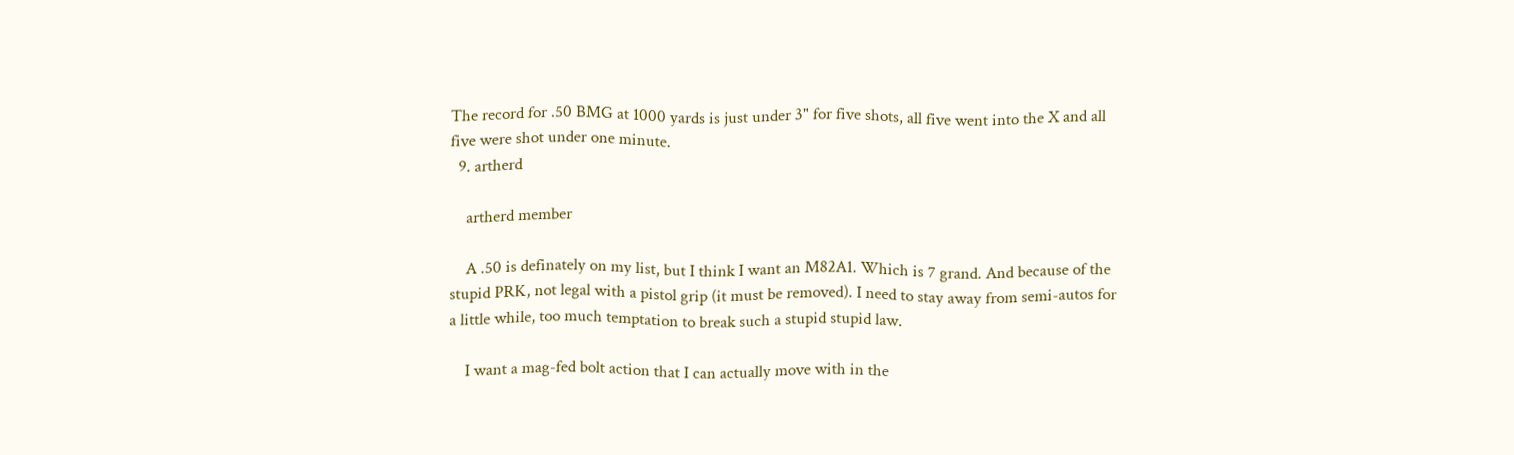The record for .50 BMG at 1000 yards is just under 3" for five shots, all five went into the X and all five were shot under one minute.
  9. artherd

    artherd member

    A .50 is definately on my list, but I think I want an M82A1. Which is 7 grand. And because of the stupid PRK, not legal with a pistol grip (it must be removed). I need to stay away from semi-autos for a little while, too much temptation to break such a stupid stupid law.

    I want a mag-fed bolt action that I can actually move with in the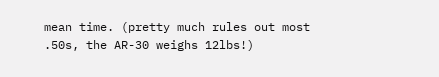mean time. (pretty much rules out most .50s, the AR-30 weighs 12lbs!)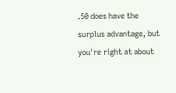.50 does have the surplus advantage, but you're right at about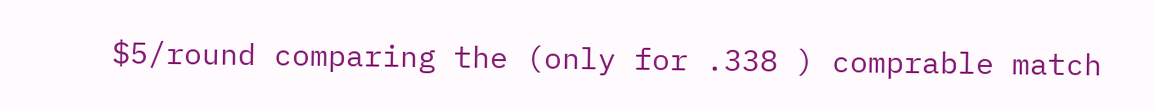$5/round comparing the (only for .338 ) comprable match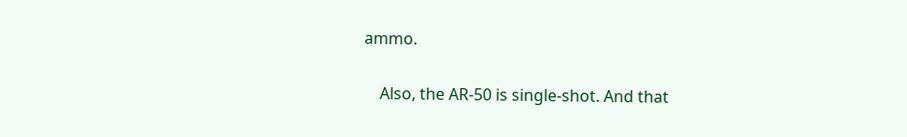ammo.

    Also, the AR-50 is single-shot. And that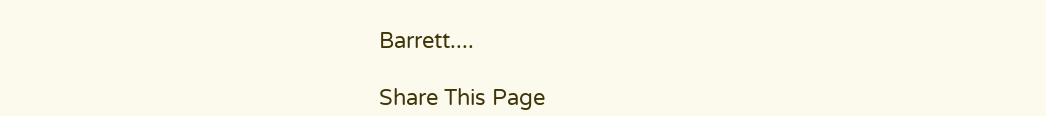Barrett....

Share This Page